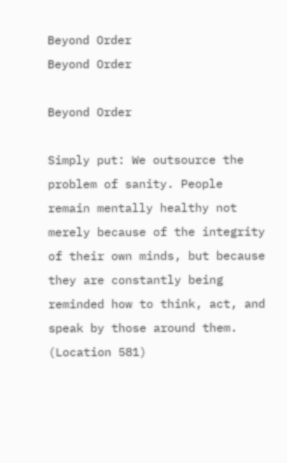Beyond Order
Beyond Order

Beyond Order

Simply put: We outsource the problem of sanity. People remain mentally healthy not merely because of the integrity of their own minds, but because they are constantly being reminded how to think, act, and speak by those around them. (Location 581)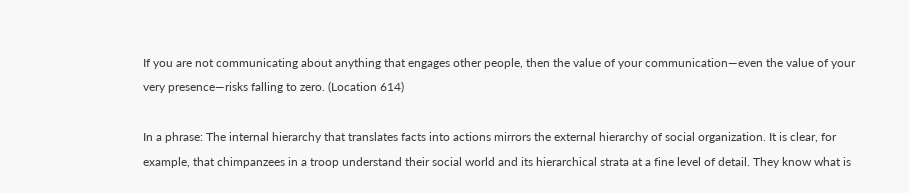If you are not communicating about anything that engages other people, then the value of your communication—even the value of your very presence—risks falling to zero. (Location 614)

In a phrase: The internal hierarchy that translates facts into actions mirrors the external hierarchy of social organization. It is clear, for example, that chimpanzees in a troop understand their social world and its hierarchical strata at a fine level of detail. They know what is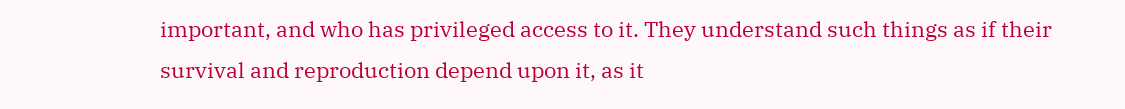important, and who has privileged access to it. They understand such things as if their survival and reproduction depend upon it, as it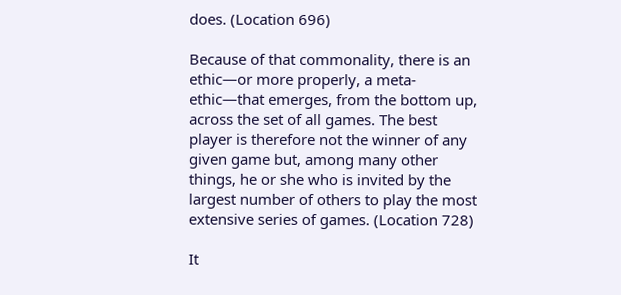does. (Location 696)

Because of that commonality, there is an ethic—or more properly, a meta-ethic—that emerges, from the bottom up, across the set of all games. The best player is therefore not the winner of any given game but, among many other things, he or she who is invited by the largest number of others to play the most extensive series of games. (Location 728)

It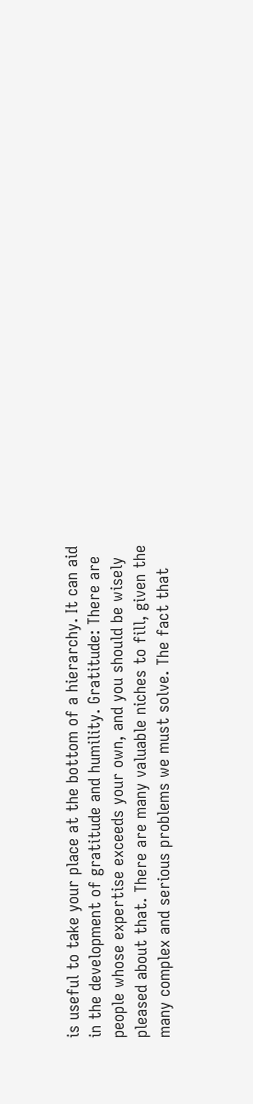is useful to take your place at the bottom of a hierarchy. It can aid in the development of gratitude and humility. Gratitude: There are people whose expertise exceeds your own, and you should be wisely pleased about that. There are many valuable niches to fill, given the many complex and serious problems we must solve. The fact that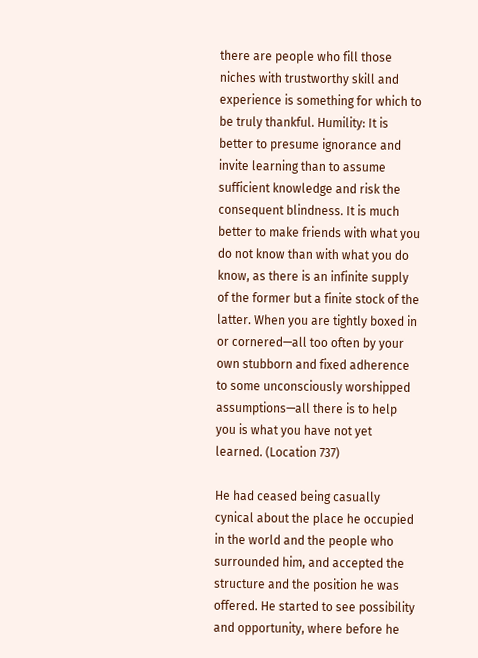there are people who fill those niches with trustworthy skill and experience is something for which to be truly thankful. Humility: It is better to presume ignorance and invite learning than to assume sufficient knowledge and risk the consequent blindness. It is much better to make friends with what you do not know than with what you do know, as there is an infinite supply of the former but a finite stock of the latter. When you are tightly boxed in or cornered—all too often by your own stubborn and fixed adherence to some unconsciously worshipped assumptions—all there is to help you is what you have not yet learned. (Location 737)

He had ceased being casually cynical about the place he occupied in the world and the people who surrounded him, and accepted the structure and the position he was offered. He started to see possibility and opportunity, where before he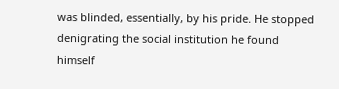was blinded, essentially, by his pride. He stopped denigrating the social institution he found himself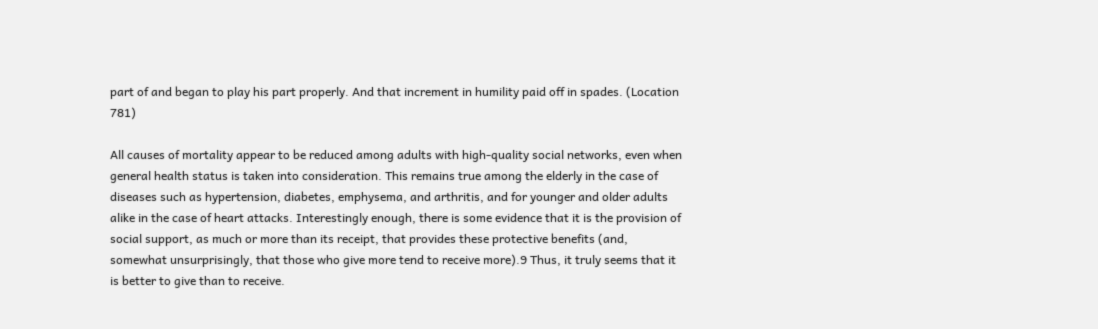part of and began to play his part properly. And that increment in humility paid off in spades. (Location 781)

All causes of mortality appear to be reduced among adults with high-quality social networks, even when general health status is taken into consideration. This remains true among the elderly in the case of diseases such as hypertension, diabetes, emphysema, and arthritis, and for younger and older adults alike in the case of heart attacks. Interestingly enough, there is some evidence that it is the provision of social support, as much or more than its receipt, that provides these protective benefits (and, somewhat unsurprisingly, that those who give more tend to receive more).9 Thus, it truly seems that it is better to give than to receive.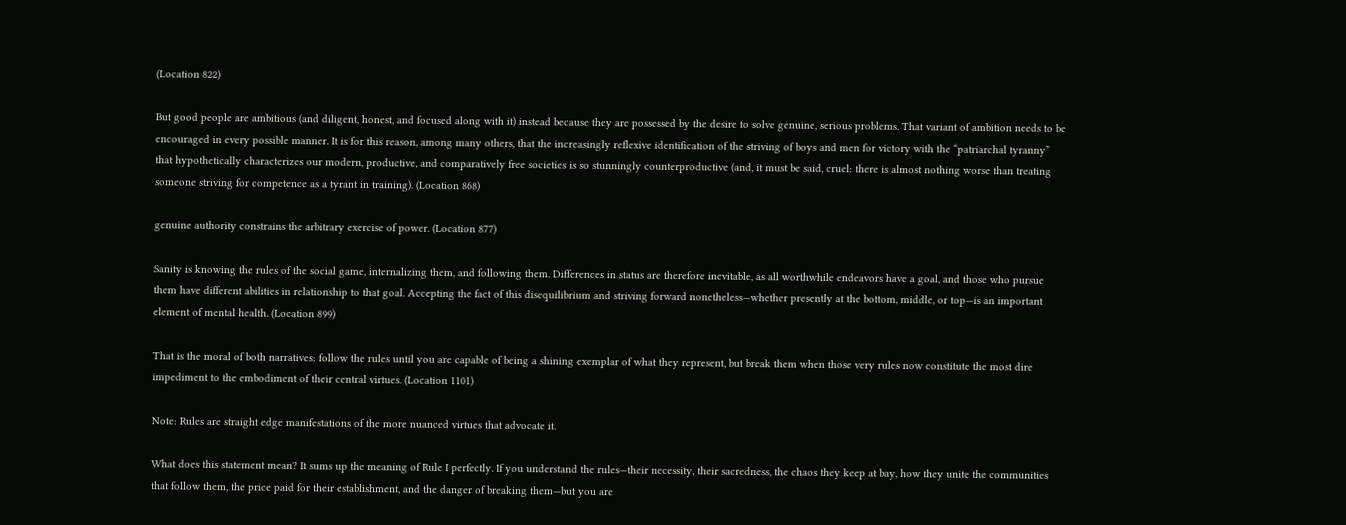(Location 822)

But good people are ambitious (and diligent, honest, and focused along with it) instead because they are possessed by the desire to solve genuine, serious problems. That variant of ambition needs to be encouraged in every possible manner. It is for this reason, among many others, that the increasingly reflexive identification of the striving of boys and men for victory with the “patriarchal tyranny” that hypothetically characterizes our modern, productive, and comparatively free societies is so stunningly counterproductive (and, it must be said, cruel: there is almost nothing worse than treating someone striving for competence as a tyrant in training). (Location 868)

genuine authority constrains the arbitrary exercise of power. (Location 877)

Sanity is knowing the rules of the social game, internalizing them, and following them. Differences in status are therefore inevitable, as all worthwhile endeavors have a goal, and those who pursue them have different abilities in relationship to that goal. Accepting the fact of this disequilibrium and striving forward nonetheless—whether presently at the bottom, middle, or top—is an important element of mental health. (Location 899)

That is the moral of both narratives: follow the rules until you are capable of being a shining exemplar of what they represent, but break them when those very rules now constitute the most dire impediment to the embodiment of their central virtues. (Location 1101)

Note: Rules are straight edge manifestations of the more nuanced virtues that advocate it.

What does this statement mean? It sums up the meaning of Rule I perfectly. If you understand the rules—their necessity, their sacredness, the chaos they keep at bay, how they unite the communities that follow them, the price paid for their establishment, and the danger of breaking them—but you are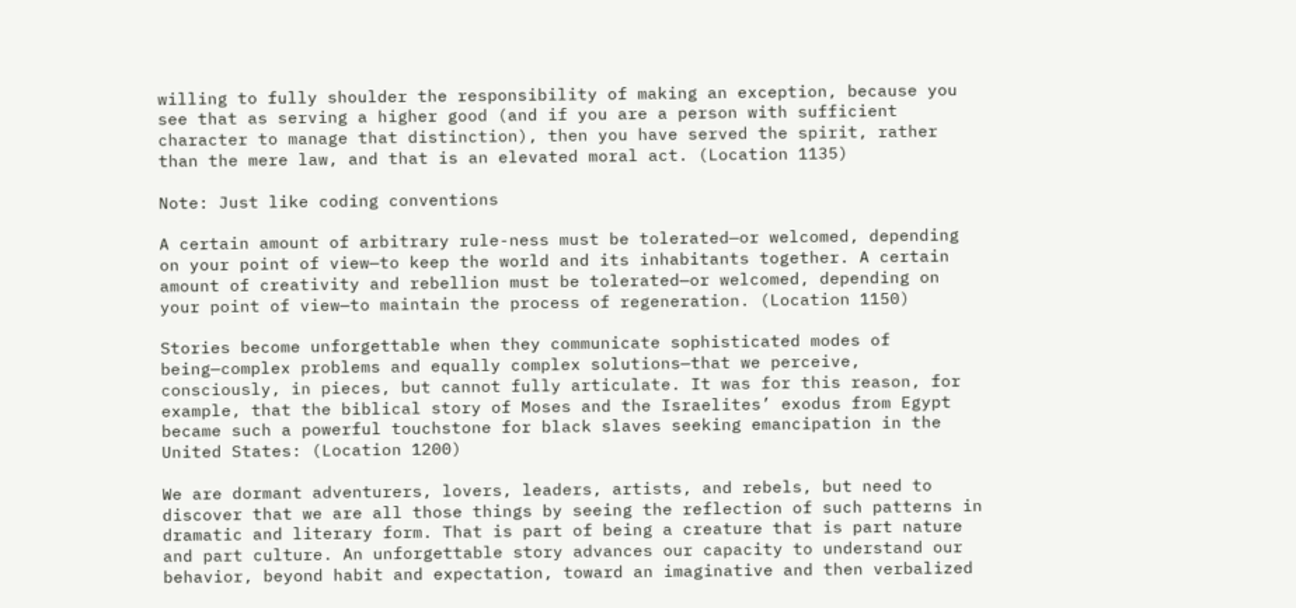willing to fully shoulder the responsibility of making an exception, because you see that as serving a higher good (and if you are a person with sufficient character to manage that distinction), then you have served the spirit, rather than the mere law, and that is an elevated moral act. (Location 1135)

Note: Just like coding conventions

A certain amount of arbitrary rule-ness must be tolerated—or welcomed, depending on your point of view—to keep the world and its inhabitants together. A certain amount of creativity and rebellion must be tolerated—or welcomed, depending on your point of view—to maintain the process of regeneration. (Location 1150)

Stories become unforgettable when they communicate sophisticated modes of being—complex problems and equally complex solutions—that we perceive, consciously, in pieces, but cannot fully articulate. It was for this reason, for example, that the biblical story of Moses and the Israelites’ exodus from Egypt became such a powerful touchstone for black slaves seeking emancipation in the United States: (Location 1200)

We are dormant adventurers, lovers, leaders, artists, and rebels, but need to discover that we are all those things by seeing the reflection of such patterns in dramatic and literary form. That is part of being a creature that is part nature and part culture. An unforgettable story advances our capacity to understand our behavior, beyond habit and expectation, toward an imaginative and then verbalized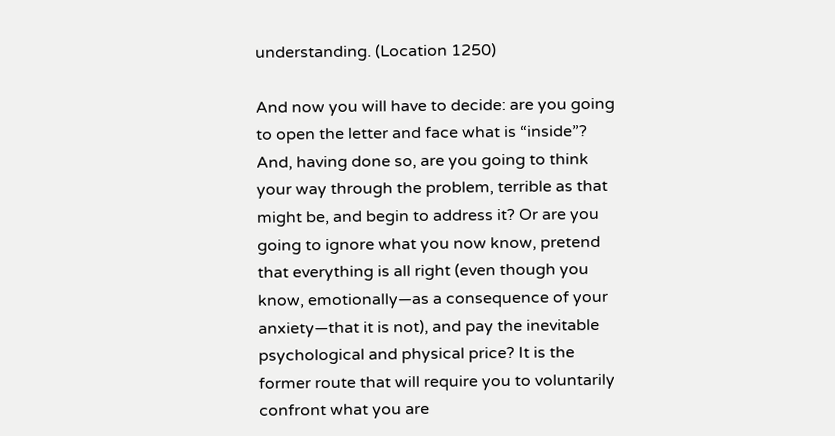understanding. (Location 1250)

And now you will have to decide: are you going to open the letter and face what is “inside”? And, having done so, are you going to think your way through the problem, terrible as that might be, and begin to address it? Or are you going to ignore what you now know, pretend that everything is all right (even though you know, emotionally—as a consequence of your anxiety—that it is not), and pay the inevitable psychological and physical price? It is the former route that will require you to voluntarily confront what you are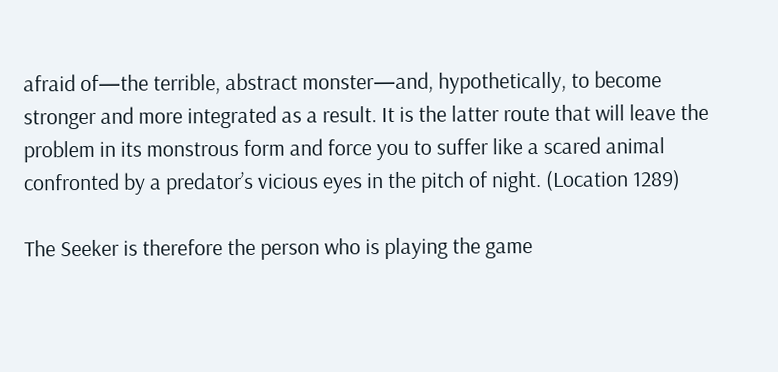afraid of—the terrible, abstract monster—and, hypothetically, to become stronger and more integrated as a result. It is the latter route that will leave the problem in its monstrous form and force you to suffer like a scared animal confronted by a predator’s vicious eyes in the pitch of night. (Location 1289)

The Seeker is therefore the person who is playing the game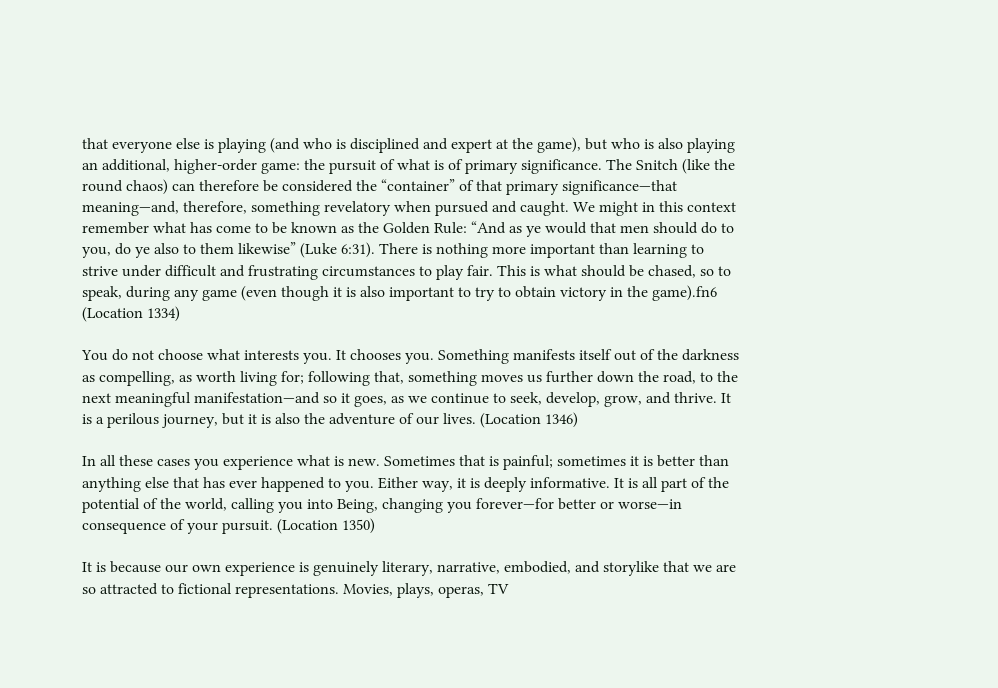that everyone else is playing (and who is disciplined and expert at the game), but who is also playing an additional, higher-order game: the pursuit of what is of primary significance. The Snitch (like the round chaos) can therefore be considered the “container” of that primary significance—that meaning—and, therefore, something revelatory when pursued and caught. We might in this context remember what has come to be known as the Golden Rule: “And as ye would that men should do to you, do ye also to them likewise” (Luke 6:31). There is nothing more important than learning to strive under difficult and frustrating circumstances to play fair. This is what should be chased, so to speak, during any game (even though it is also important to try to obtain victory in the game).fn6 (Location 1334)

You do not choose what interests you. It chooses you. Something manifests itself out of the darkness as compelling, as worth living for; following that, something moves us further down the road, to the next meaningful manifestation—and so it goes, as we continue to seek, develop, grow, and thrive. It is a perilous journey, but it is also the adventure of our lives. (Location 1346)

In all these cases you experience what is new. Sometimes that is painful; sometimes it is better than anything else that has ever happened to you. Either way, it is deeply informative. It is all part of the potential of the world, calling you into Being, changing you forever—for better or worse—in consequence of your pursuit. (Location 1350)

It is because our own experience is genuinely literary, narrative, embodied, and storylike that we are so attracted to fictional representations. Movies, plays, operas, TV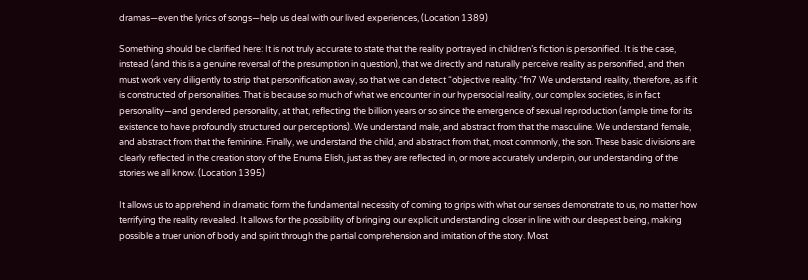dramas—even the lyrics of songs—help us deal with our lived experiences, (Location 1389)

Something should be clarified here: It is not truly accurate to state that the reality portrayed in children’s fiction is personified. It is the case, instead (and this is a genuine reversal of the presumption in question), that we directly and naturally perceive reality as personified, and then must work very diligently to strip that personification away, so that we can detect “objective reality.”fn7 We understand reality, therefore, as if it is constructed of personalities. That is because so much of what we encounter in our hypersocial reality, our complex societies, is in fact personality—and gendered personality, at that, reflecting the billion years or so since the emergence of sexual reproduction (ample time for its existence to have profoundly structured our perceptions). We understand male, and abstract from that the masculine. We understand female, and abstract from that the feminine. Finally, we understand the child, and abstract from that, most commonly, the son. These basic divisions are clearly reflected in the creation story of the Enuma Elish, just as they are reflected in, or more accurately underpin, our understanding of the stories we all know. (Location 1395)

It allows us to apprehend in dramatic form the fundamental necessity of coming to grips with what our senses demonstrate to us, no matter how terrifying the reality revealed. It allows for the possibility of bringing our explicit understanding closer in line with our deepest being, making possible a truer union of body and spirit through the partial comprehension and imitation of the story. Most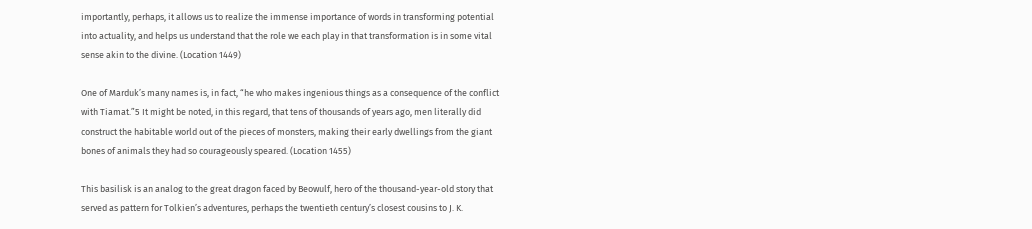importantly, perhaps, it allows us to realize the immense importance of words in transforming potential into actuality, and helps us understand that the role we each play in that transformation is in some vital sense akin to the divine. (Location 1449)

One of Marduk’s many names is, in fact, “he who makes ingenious things as a consequence of the conflict with Tiamat.”5 It might be noted, in this regard, that tens of thousands of years ago, men literally did construct the habitable world out of the pieces of monsters, making their early dwellings from the giant bones of animals they had so courageously speared. (Location 1455)

This basilisk is an analog to the great dragon faced by Beowulf, hero of the thousand-year-old story that served as pattern for Tolkien’s adventures, perhaps the twentieth century’s closest cousins to J. K.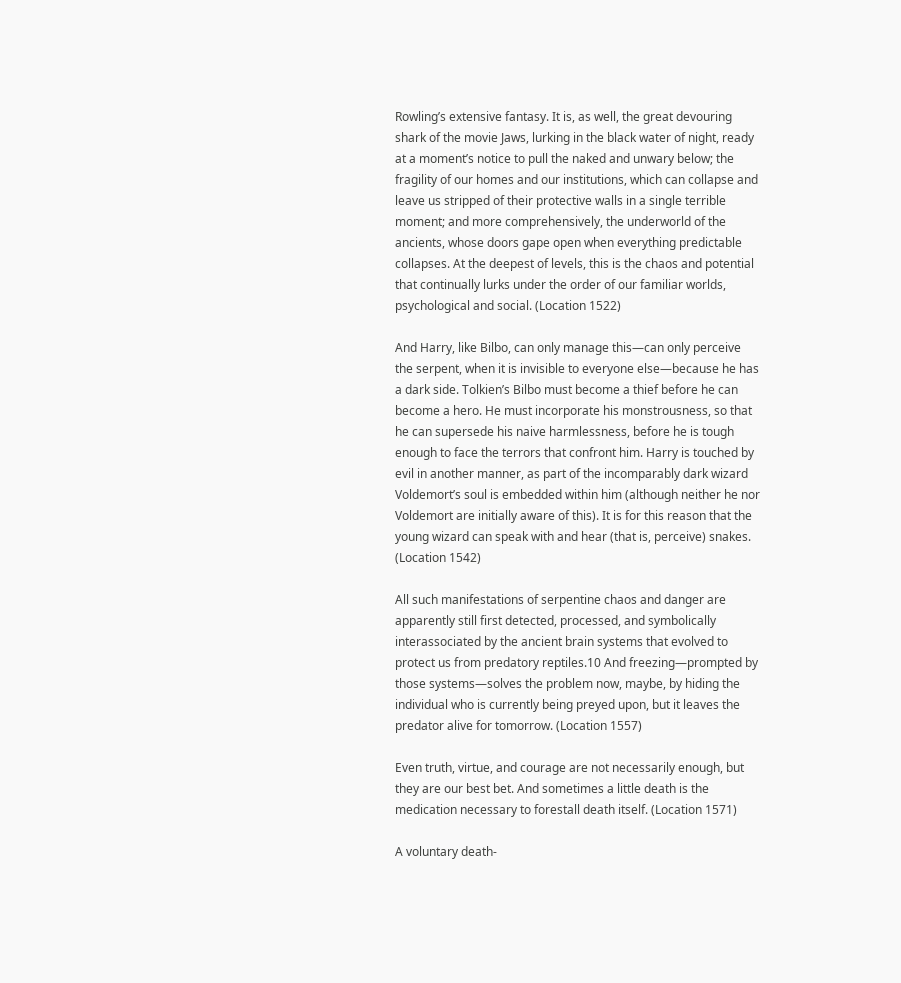Rowling’s extensive fantasy. It is, as well, the great devouring shark of the movie Jaws, lurking in the black water of night, ready at a moment’s notice to pull the naked and unwary below; the fragility of our homes and our institutions, which can collapse and leave us stripped of their protective walls in a single terrible moment; and more comprehensively, the underworld of the ancients, whose doors gape open when everything predictable collapses. At the deepest of levels, this is the chaos and potential that continually lurks under the order of our familiar worlds, psychological and social. (Location 1522)

And Harry, like Bilbo, can only manage this—can only perceive the serpent, when it is invisible to everyone else—because he has a dark side. Tolkien’s Bilbo must become a thief before he can become a hero. He must incorporate his monstrousness, so that he can supersede his naive harmlessness, before he is tough enough to face the terrors that confront him. Harry is touched by evil in another manner, as part of the incomparably dark wizard Voldemort’s soul is embedded within him (although neither he nor Voldemort are initially aware of this). It is for this reason that the young wizard can speak with and hear (that is, perceive) snakes. (Location 1542)

All such manifestations of serpentine chaos and danger are apparently still first detected, processed, and symbolically interassociated by the ancient brain systems that evolved to protect us from predatory reptiles.10 And freezing—prompted by those systems—solves the problem now, maybe, by hiding the individual who is currently being preyed upon, but it leaves the predator alive for tomorrow. (Location 1557)

Even truth, virtue, and courage are not necessarily enough, but they are our best bet. And sometimes a little death is the medication necessary to forestall death itself. (Location 1571)

A voluntary death-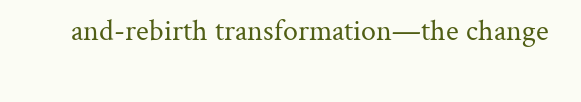and-rebirth transformation—the change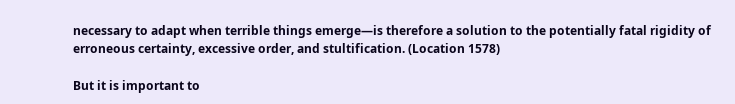necessary to adapt when terrible things emerge—is therefore a solution to the potentially fatal rigidity of erroneous certainty, excessive order, and stultification. (Location 1578)

But it is important to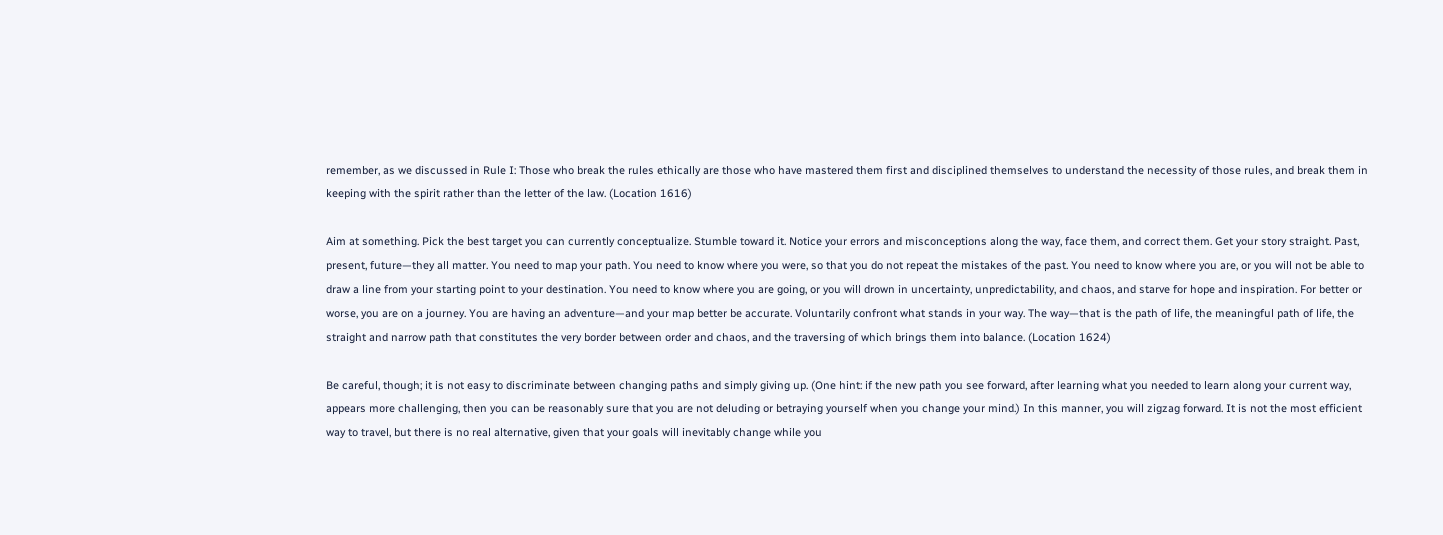remember, as we discussed in Rule I: Those who break the rules ethically are those who have mastered them first and disciplined themselves to understand the necessity of those rules, and break them in keeping with the spirit rather than the letter of the law. (Location 1616)

Aim at something. Pick the best target you can currently conceptualize. Stumble toward it. Notice your errors and misconceptions along the way, face them, and correct them. Get your story straight. Past, present, future—they all matter. You need to map your path. You need to know where you were, so that you do not repeat the mistakes of the past. You need to know where you are, or you will not be able to draw a line from your starting point to your destination. You need to know where you are going, or you will drown in uncertainty, unpredictability, and chaos, and starve for hope and inspiration. For better or worse, you are on a journey. You are having an adventure—and your map better be accurate. Voluntarily confront what stands in your way. The way—that is the path of life, the meaningful path of life, the straight and narrow path that constitutes the very border between order and chaos, and the traversing of which brings them into balance. (Location 1624)

Be careful, though; it is not easy to discriminate between changing paths and simply giving up. (One hint: if the new path you see forward, after learning what you needed to learn along your current way, appears more challenging, then you can be reasonably sure that you are not deluding or betraying yourself when you change your mind.) In this manner, you will zigzag forward. It is not the most efficient way to travel, but there is no real alternative, given that your goals will inevitably change while you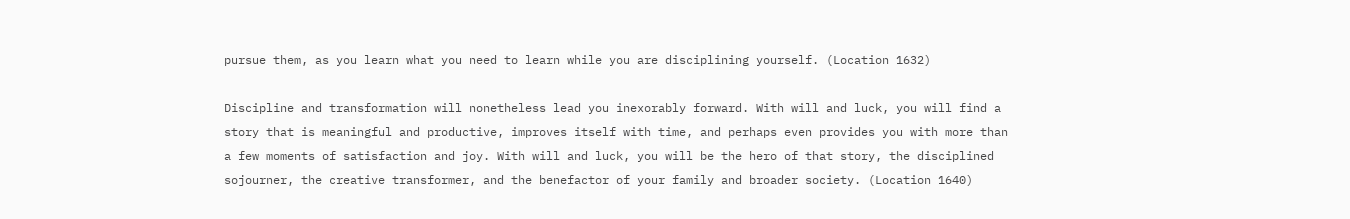pursue them, as you learn what you need to learn while you are disciplining yourself. (Location 1632)

Discipline and transformation will nonetheless lead you inexorably forward. With will and luck, you will find a story that is meaningful and productive, improves itself with time, and perhaps even provides you with more than a few moments of satisfaction and joy. With will and luck, you will be the hero of that story, the disciplined sojourner, the creative transformer, and the benefactor of your family and broader society. (Location 1640)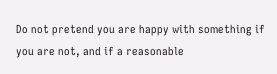Do not pretend you are happy with something if you are not, and if a reasonable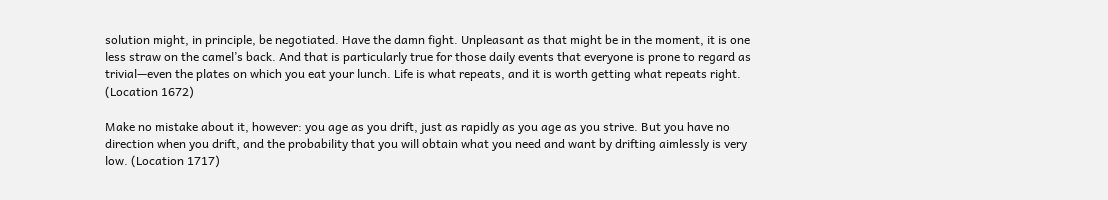solution might, in principle, be negotiated. Have the damn fight. Unpleasant as that might be in the moment, it is one less straw on the camel’s back. And that is particularly true for those daily events that everyone is prone to regard as trivial—even the plates on which you eat your lunch. Life is what repeats, and it is worth getting what repeats right. (Location 1672)

Make no mistake about it, however: you age as you drift, just as rapidly as you age as you strive. But you have no direction when you drift, and the probability that you will obtain what you need and want by drifting aimlessly is very low. (Location 1717)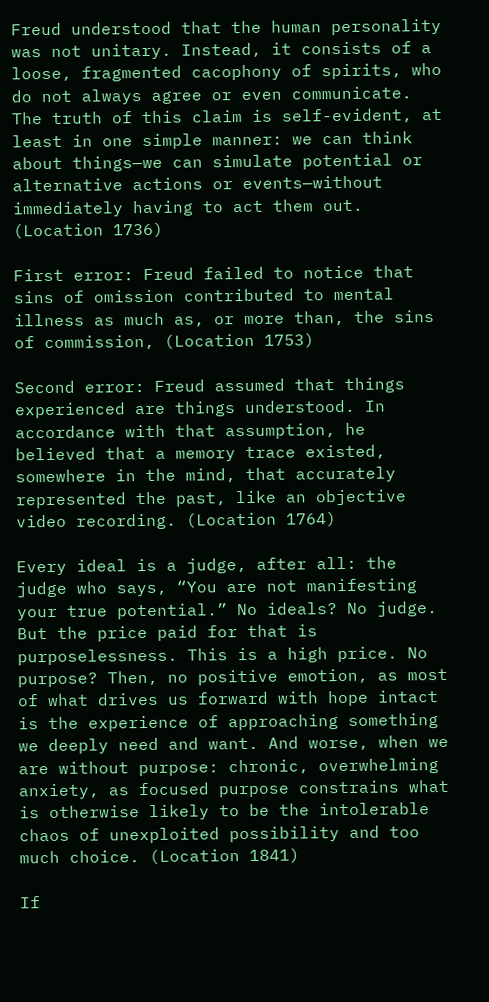Freud understood that the human personality was not unitary. Instead, it consists of a loose, fragmented cacophony of spirits, who do not always agree or even communicate. The truth of this claim is self-evident, at least in one simple manner: we can think about things—we can simulate potential or alternative actions or events—without immediately having to act them out. (Location 1736)

First error: Freud failed to notice that sins of omission contributed to mental illness as much as, or more than, the sins of commission, (Location 1753)

Second error: Freud assumed that things experienced are things understood. In accordance with that assumption, he believed that a memory trace existed, somewhere in the mind, that accurately represented the past, like an objective video recording. (Location 1764)

Every ideal is a judge, after all: the judge who says, “You are not manifesting your true potential.” No ideals? No judge. But the price paid for that is purposelessness. This is a high price. No purpose? Then, no positive emotion, as most of what drives us forward with hope intact is the experience of approaching something we deeply need and want. And worse, when we are without purpose: chronic, overwhelming anxiety, as focused purpose constrains what is otherwise likely to be the intolerable chaos of unexploited possibility and too much choice. (Location 1841)

If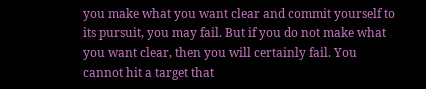you make what you want clear and commit yourself to its pursuit, you may fail. But if you do not make what you want clear, then you will certainly fail. You cannot hit a target that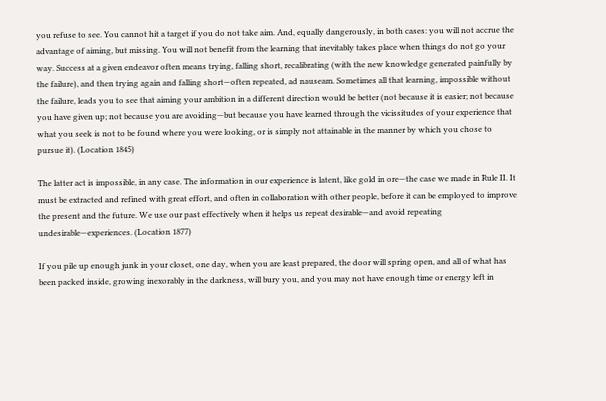you refuse to see. You cannot hit a target if you do not take aim. And, equally dangerously, in both cases: you will not accrue the advantage of aiming, but missing. You will not benefit from the learning that inevitably takes place when things do not go your way. Success at a given endeavor often means trying, falling short, recalibrating (with the new knowledge generated painfully by the failure), and then trying again and falling short—often repeated, ad nauseam. Sometimes all that learning, impossible without the failure, leads you to see that aiming your ambition in a different direction would be better (not because it is easier; not because you have given up; not because you are avoiding—but because you have learned through the vicissitudes of your experience that what you seek is not to be found where you were looking, or is simply not attainable in the manner by which you chose to pursue it). (Location 1845)

The latter act is impossible, in any case. The information in our experience is latent, like gold in ore—the case we made in Rule II. It must be extracted and refined with great effort, and often in collaboration with other people, before it can be employed to improve the present and the future. We use our past effectively when it helps us repeat desirable—and avoid repeating undesirable—experiences. (Location 1877)

If you pile up enough junk in your closet, one day, when you are least prepared, the door will spring open, and all of what has been packed inside, growing inexorably in the darkness, will bury you, and you may not have enough time or energy left in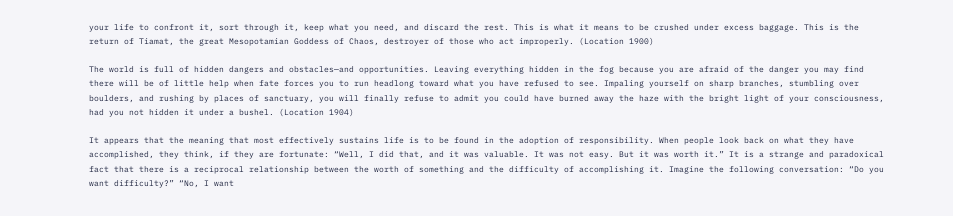your life to confront it, sort through it, keep what you need, and discard the rest. This is what it means to be crushed under excess baggage. This is the return of Tiamat, the great Mesopotamian Goddess of Chaos, destroyer of those who act improperly. (Location 1900)

The world is full of hidden dangers and obstacles—and opportunities. Leaving everything hidden in the fog because you are afraid of the danger you may find there will be of little help when fate forces you to run headlong toward what you have refused to see. Impaling yourself on sharp branches, stumbling over boulders, and rushing by places of sanctuary, you will finally refuse to admit you could have burned away the haze with the bright light of your consciousness, had you not hidden it under a bushel. (Location 1904)

It appears that the meaning that most effectively sustains life is to be found in the adoption of responsibility. When people look back on what they have accomplished, they think, if they are fortunate: “Well, I did that, and it was valuable. It was not easy. But it was worth it.” It is a strange and paradoxical fact that there is a reciprocal relationship between the worth of something and the difficulty of accomplishing it. Imagine the following conversation: “Do you want difficulty?” “No, I want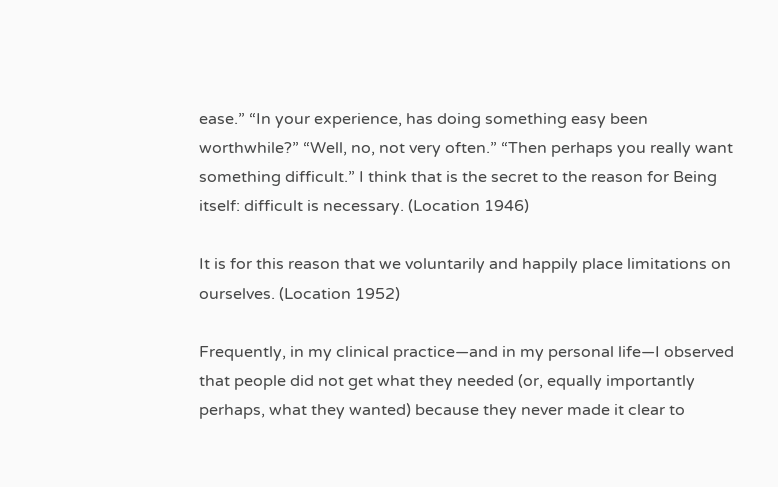ease.” “In your experience, has doing something easy been worthwhile?” “Well, no, not very often.” “Then perhaps you really want something difficult.” I think that is the secret to the reason for Being itself: difficult is necessary. (Location 1946)

It is for this reason that we voluntarily and happily place limitations on ourselves. (Location 1952)

Frequently, in my clinical practice—and in my personal life—I observed that people did not get what they needed (or, equally importantly perhaps, what they wanted) because they never made it clear to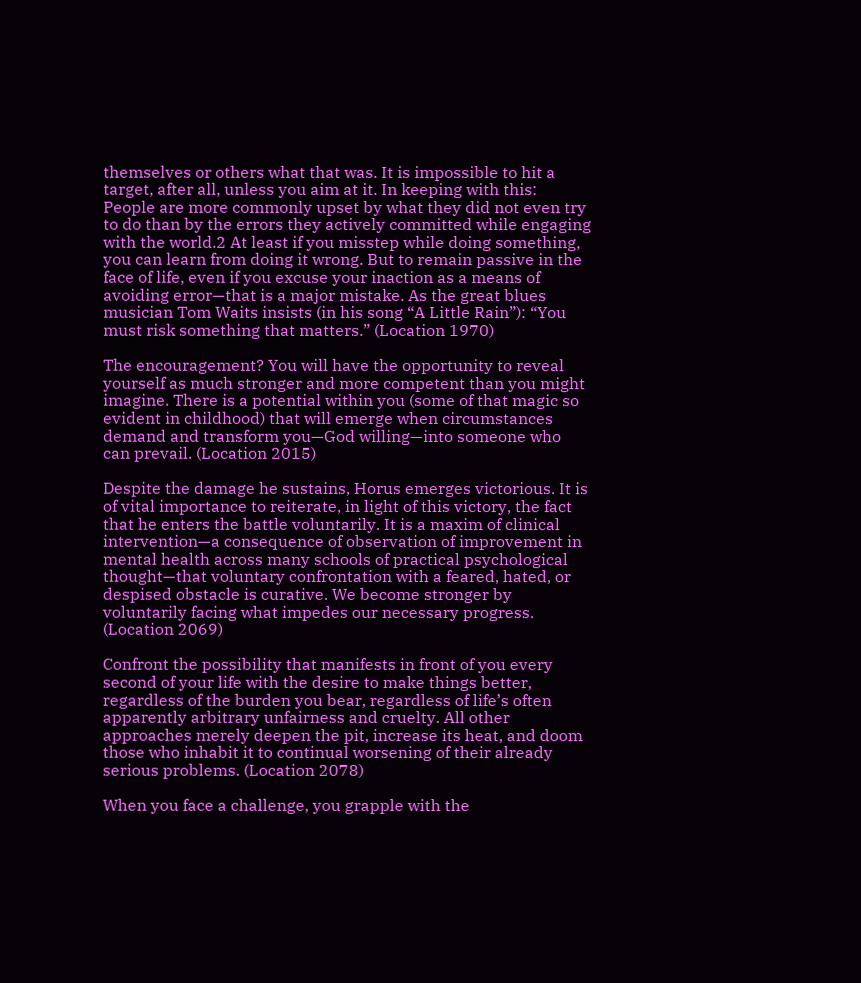themselves or others what that was. It is impossible to hit a target, after all, unless you aim at it. In keeping with this: People are more commonly upset by what they did not even try to do than by the errors they actively committed while engaging with the world.2 At least if you misstep while doing something, you can learn from doing it wrong. But to remain passive in the face of life, even if you excuse your inaction as a means of avoiding error—that is a major mistake. As the great blues musician Tom Waits insists (in his song “A Little Rain”): “You must risk something that matters.” (Location 1970)

The encouragement? You will have the opportunity to reveal yourself as much stronger and more competent than you might imagine. There is a potential within you (some of that magic so evident in childhood) that will emerge when circumstances demand and transform you—God willing—into someone who can prevail. (Location 2015)

Despite the damage he sustains, Horus emerges victorious. It is of vital importance to reiterate, in light of this victory, the fact that he enters the battle voluntarily. It is a maxim of clinical intervention—a consequence of observation of improvement in mental health across many schools of practical psychological thought—that voluntary confrontation with a feared, hated, or despised obstacle is curative. We become stronger by voluntarily facing what impedes our necessary progress. (Location 2069)

Confront the possibility that manifests in front of you every second of your life with the desire to make things better, regardless of the burden you bear, regardless of life’s often apparently arbitrary unfairness and cruelty. All other approaches merely deepen the pit, increase its heat, and doom those who inhabit it to continual worsening of their already serious problems. (Location 2078)

When you face a challenge, you grapple with the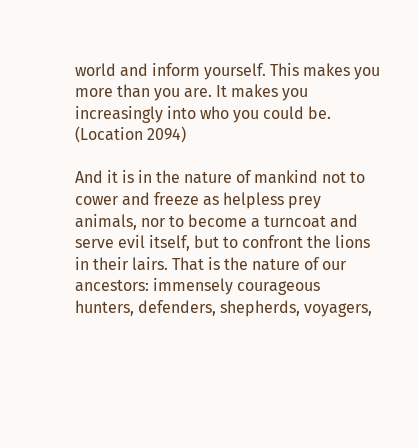world and inform yourself. This makes you more than you are. It makes you increasingly into who you could be. (Location 2094)

And it is in the nature of mankind not to cower and freeze as helpless prey animals, nor to become a turncoat and serve evil itself, but to confront the lions in their lairs. That is the nature of our ancestors: immensely courageous hunters, defenders, shepherds, voyagers,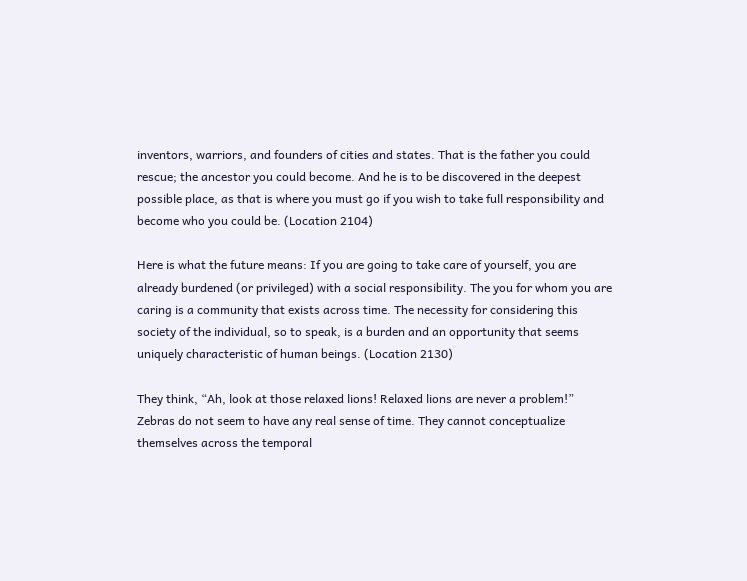inventors, warriors, and founders of cities and states. That is the father you could rescue; the ancestor you could become. And he is to be discovered in the deepest possible place, as that is where you must go if you wish to take full responsibility and become who you could be. (Location 2104)

Here is what the future means: If you are going to take care of yourself, you are already burdened (or privileged) with a social responsibility. The you for whom you are caring is a community that exists across time. The necessity for considering this society of the individual, so to speak, is a burden and an opportunity that seems uniquely characteristic of human beings. (Location 2130)

They think, “Ah, look at those relaxed lions! Relaxed lions are never a problem!” Zebras do not seem to have any real sense of time. They cannot conceptualize themselves across the temporal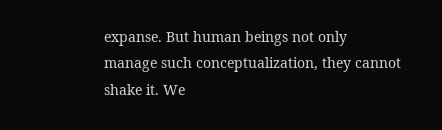expanse. But human beings not only manage such conceptualization, they cannot shake it. We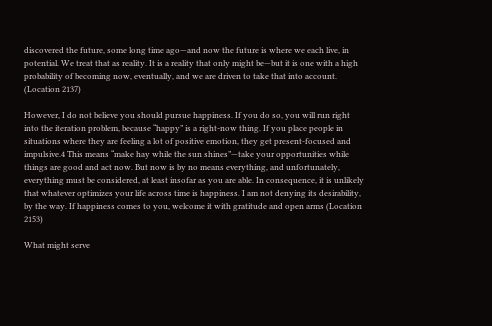discovered the future, some long time ago—and now the future is where we each live, in potential. We treat that as reality. It is a reality that only might be—but it is one with a high probability of becoming now, eventually, and we are driven to take that into account. (Location 2137)

However, I do not believe you should pursue happiness. If you do so, you will run right into the iteration problem, because “happy” is a right-now thing. If you place people in situations where they are feeling a lot of positive emotion, they get present-focused and impulsive.4 This means “make hay while the sun shines”—take your opportunities while things are good and act now. But now is by no means everything, and unfortunately, everything must be considered, at least insofar as you are able. In consequence, it is unlikely that whatever optimizes your life across time is happiness. I am not denying its desirability, by the way. If happiness comes to you, welcome it with gratitude and open arms (Location 2153)

What might serve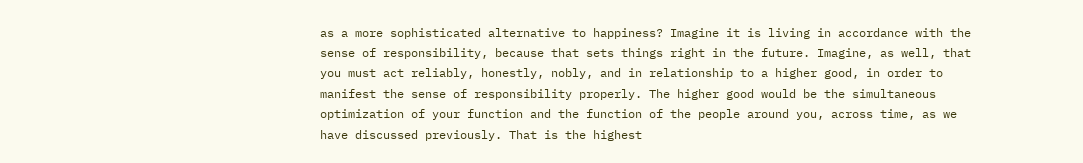as a more sophisticated alternative to happiness? Imagine it is living in accordance with the sense of responsibility, because that sets things right in the future. Imagine, as well, that you must act reliably, honestly, nobly, and in relationship to a higher good, in order to manifest the sense of responsibility properly. The higher good would be the simultaneous optimization of your function and the function of the people around you, across time, as we have discussed previously. That is the highest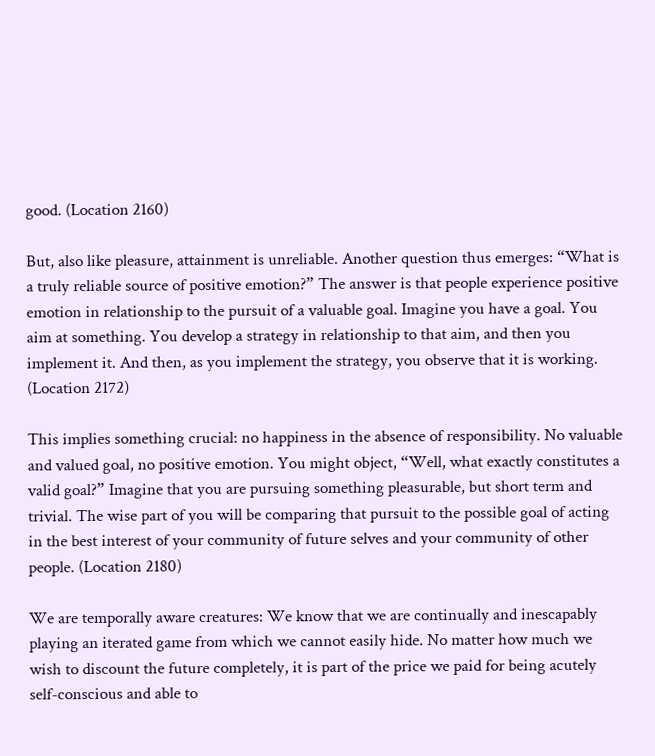good. (Location 2160)

But, also like pleasure, attainment is unreliable. Another question thus emerges: “What is a truly reliable source of positive emotion?” The answer is that people experience positive emotion in relationship to the pursuit of a valuable goal. Imagine you have a goal. You aim at something. You develop a strategy in relationship to that aim, and then you implement it. And then, as you implement the strategy, you observe that it is working. (Location 2172)

This implies something crucial: no happiness in the absence of responsibility. No valuable and valued goal, no positive emotion. You might object, “Well, what exactly constitutes a valid goal?” Imagine that you are pursuing something pleasurable, but short term and trivial. The wise part of you will be comparing that pursuit to the possible goal of acting in the best interest of your community of future selves and your community of other people. (Location 2180)

We are temporally aware creatures: We know that we are continually and inescapably playing an iterated game from which we cannot easily hide. No matter how much we wish to discount the future completely, it is part of the price we paid for being acutely self-conscious and able to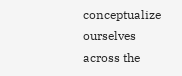conceptualize ourselves across the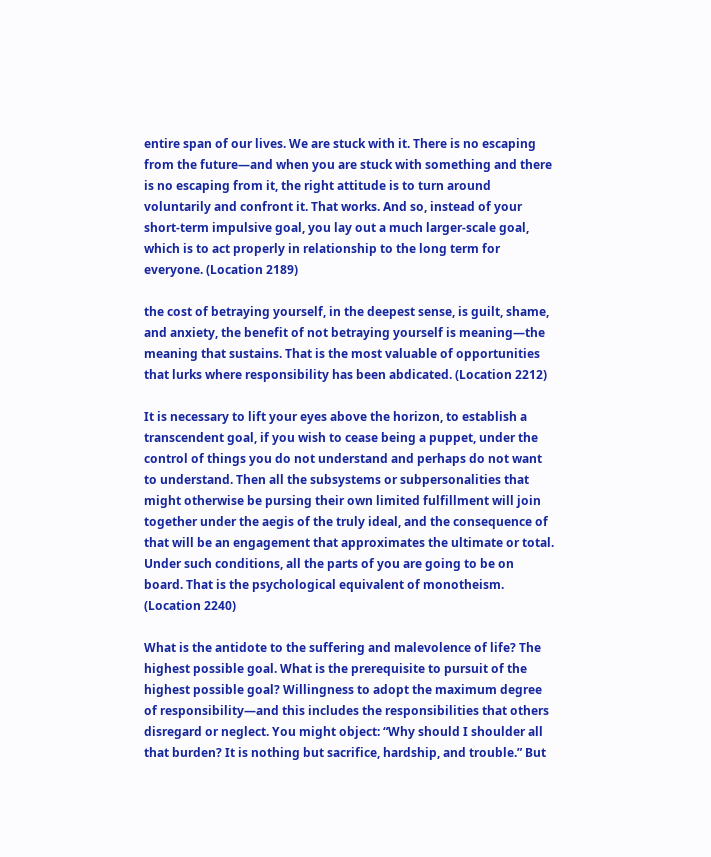entire span of our lives. We are stuck with it. There is no escaping from the future—and when you are stuck with something and there is no escaping from it, the right attitude is to turn around voluntarily and confront it. That works. And so, instead of your short-term impulsive goal, you lay out a much larger-scale goal, which is to act properly in relationship to the long term for everyone. (Location 2189)

the cost of betraying yourself, in the deepest sense, is guilt, shame, and anxiety, the benefit of not betraying yourself is meaning—the meaning that sustains. That is the most valuable of opportunities that lurks where responsibility has been abdicated. (Location 2212)

It is necessary to lift your eyes above the horizon, to establish a transcendent goal, if you wish to cease being a puppet, under the control of things you do not understand and perhaps do not want to understand. Then all the subsystems or subpersonalities that might otherwise be pursing their own limited fulfillment will join together under the aegis of the truly ideal, and the consequence of that will be an engagement that approximates the ultimate or total. Under such conditions, all the parts of you are going to be on board. That is the psychological equivalent of monotheism. (Location 2240)

What is the antidote to the suffering and malevolence of life? The highest possible goal. What is the prerequisite to pursuit of the highest possible goal? Willingness to adopt the maximum degree of responsibility—and this includes the responsibilities that others disregard or neglect. You might object: “Why should I shoulder all that burden? It is nothing but sacrifice, hardship, and trouble.” But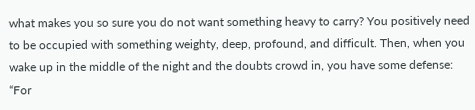what makes you so sure you do not want something heavy to carry? You positively need to be occupied with something weighty, deep, profound, and difficult. Then, when you wake up in the middle of the night and the doubts crowd in, you have some defense: “For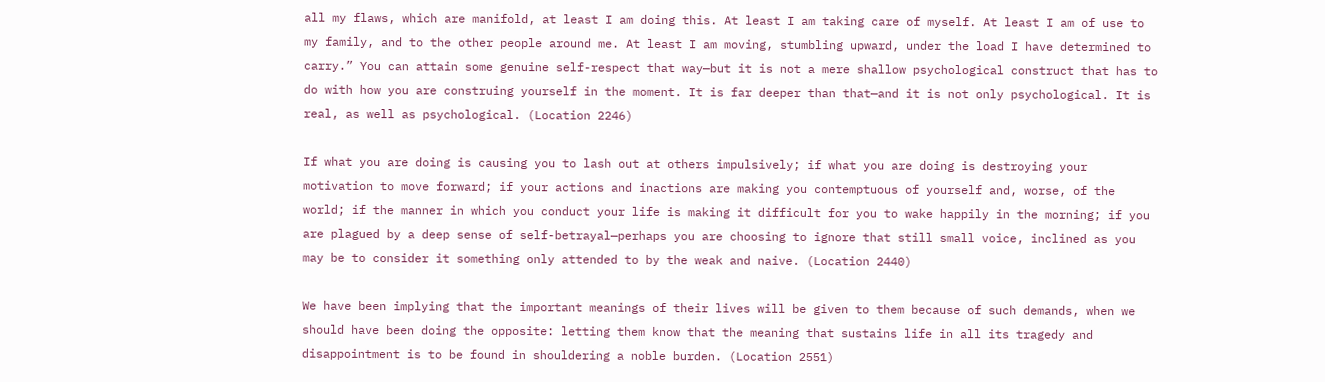all my flaws, which are manifold, at least I am doing this. At least I am taking care of myself. At least I am of use to my family, and to the other people around me. At least I am moving, stumbling upward, under the load I have determined to carry.” You can attain some genuine self-respect that way—but it is not a mere shallow psychological construct that has to do with how you are construing yourself in the moment. It is far deeper than that—and it is not only psychological. It is real, as well as psychological. (Location 2246)

If what you are doing is causing you to lash out at others impulsively; if what you are doing is destroying your motivation to move forward; if your actions and inactions are making you contemptuous of yourself and, worse, of the world; if the manner in which you conduct your life is making it difficult for you to wake happily in the morning; if you are plagued by a deep sense of self-betrayal—perhaps you are choosing to ignore that still small voice, inclined as you may be to consider it something only attended to by the weak and naive. (Location 2440)

We have been implying that the important meanings of their lives will be given to them because of such demands, when we should have been doing the opposite: letting them know that the meaning that sustains life in all its tragedy and disappointment is to be found in shouldering a noble burden. (Location 2551)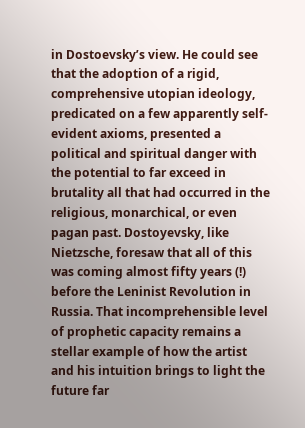in Dostoevsky’s view. He could see that the adoption of a rigid, comprehensive utopian ideology, predicated on a few apparently self-evident axioms, presented a political and spiritual danger with the potential to far exceed in brutality all that had occurred in the religious, monarchical, or even pagan past. Dostoyevsky, like Nietzsche, foresaw that all of this was coming almost fifty years (!) before the Leninist Revolution in Russia. That incomprehensible level of prophetic capacity remains a stellar example of how the artist and his intuition brings to light the future far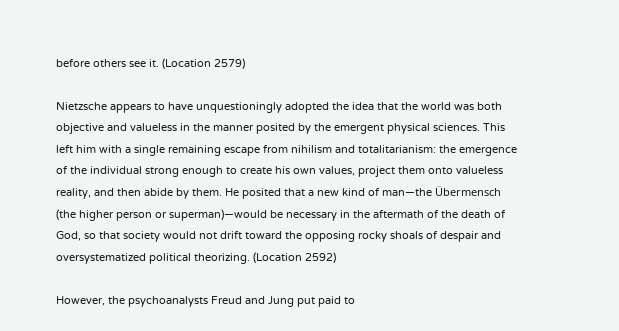before others see it. (Location 2579)

Nietzsche appears to have unquestioningly adopted the idea that the world was both objective and valueless in the manner posited by the emergent physical sciences. This left him with a single remaining escape from nihilism and totalitarianism: the emergence of the individual strong enough to create his own values, project them onto valueless reality, and then abide by them. He posited that a new kind of man—the Übermensch (the higher person or superman)—would be necessary in the aftermath of the death of God, so that society would not drift toward the opposing rocky shoals of despair and oversystematized political theorizing. (Location 2592)

However, the psychoanalysts Freud and Jung put paid to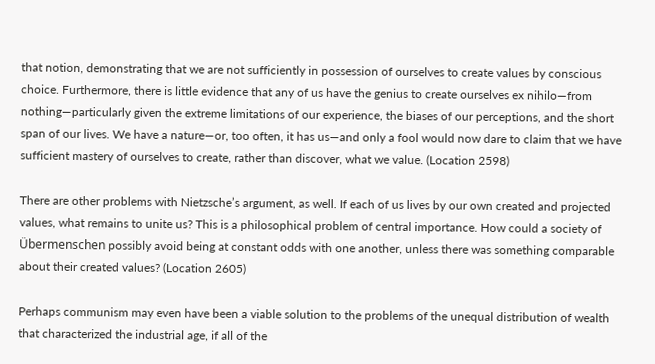that notion, demonstrating that we are not sufficiently in possession of ourselves to create values by conscious choice. Furthermore, there is little evidence that any of us have the genius to create ourselves ex nihilo—from nothing—particularly given the extreme limitations of our experience, the biases of our perceptions, and the short span of our lives. We have a nature—or, too often, it has us—and only a fool would now dare to claim that we have sufficient mastery of ourselves to create, rather than discover, what we value. (Location 2598)

There are other problems with Nietzsche’s argument, as well. If each of us lives by our own created and projected values, what remains to unite us? This is a philosophical problem of central importance. How could a society of Übermenschen possibly avoid being at constant odds with one another, unless there was something comparable about their created values? (Location 2605)

Perhaps communism may even have been a viable solution to the problems of the unequal distribution of wealth that characterized the industrial age, if all of the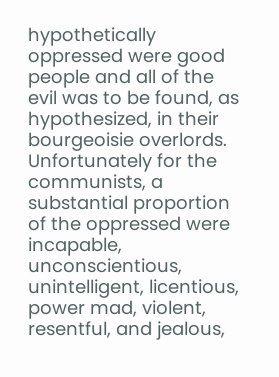hypothetically oppressed were good people and all of the evil was to be found, as hypothesized, in their bourgeoisie overlords. Unfortunately for the communists, a substantial proportion of the oppressed were incapable, unconscientious, unintelligent, licentious, power mad, violent, resentful, and jealous,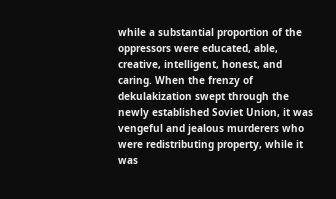while a substantial proportion of the oppressors were educated, able, creative, intelligent, honest, and caring. When the frenzy of dekulakization swept through the newly established Soviet Union, it was vengeful and jealous murderers who were redistributing property, while it was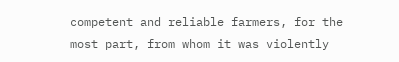competent and reliable farmers, for the most part, from whom it was violently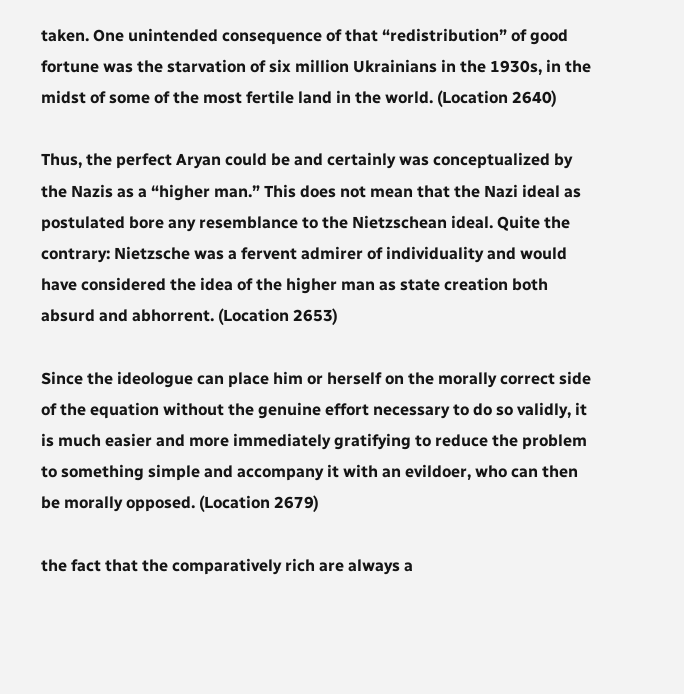taken. One unintended consequence of that “redistribution” of good fortune was the starvation of six million Ukrainians in the 1930s, in the midst of some of the most fertile land in the world. (Location 2640)

Thus, the perfect Aryan could be and certainly was conceptualized by the Nazis as a “higher man.” This does not mean that the Nazi ideal as postulated bore any resemblance to the Nietzschean ideal. Quite the contrary: Nietzsche was a fervent admirer of individuality and would have considered the idea of the higher man as state creation both absurd and abhorrent. (Location 2653)

Since the ideologue can place him or herself on the morally correct side of the equation without the genuine effort necessary to do so validly, it is much easier and more immediately gratifying to reduce the problem to something simple and accompany it with an evildoer, who can then be morally opposed. (Location 2679)

the fact that the comparatively rich are always a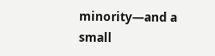minority—and a small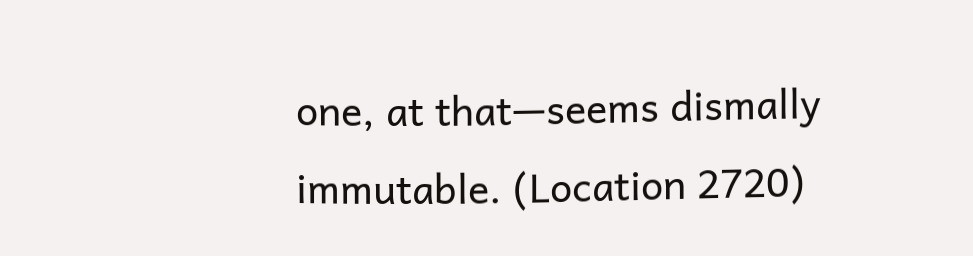one, at that—seems dismally immutable. (Location 2720)